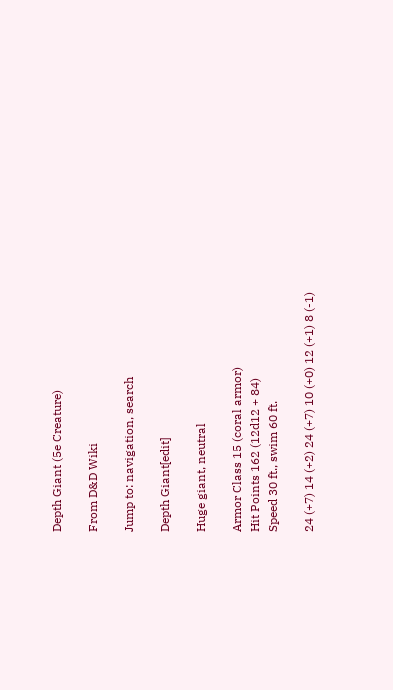Depth Giant (5e Creature)

From D&D Wiki

Jump to: navigation, search

Depth Giant[edit]

Huge giant, neutral

Armor Class 15 (coral armor)
Hit Points 162 (12d12 + 84)
Speed 30 ft., swim 60 ft.

24 (+7) 14 (+2) 24 (+7) 10 (+0) 12 (+1) 8 (-1)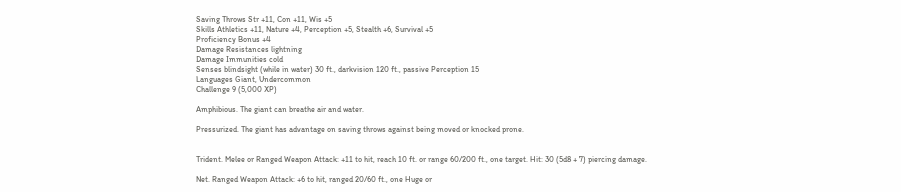Saving Throws Str +11, Con +11, Wis +5
Skills Athletics +11, Nature +4, Perception +5, Stealth +6, Survival +5
Proficiency Bonus +4
Damage Resistances lightning
Damage Immunities cold
Senses blindsight (while in water) 30 ft., darkvision 120 ft., passive Perception 15
Languages Giant, Undercommon
Challenge 9 (5,000 XP)

Amphibious. The giant can breathe air and water.

Pressurized. The giant has advantage on saving throws against being moved or knocked prone.


Trident. Melee or Ranged Weapon Attack: +11 to hit, reach 10 ft. or range 60/200 ft., one target. Hit: 30 (5d8 + 7) piercing damage.

Net. Ranged Weapon Attack: +6 to hit, ranged 20/60 ft., one Huge or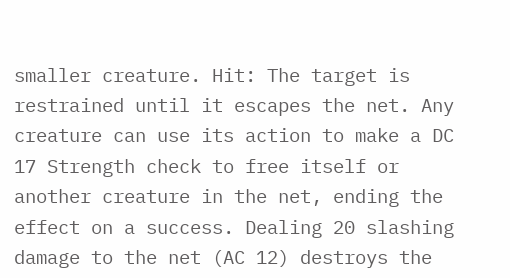smaller creature. Hit: The target is restrained until it escapes the net. Any creature can use its action to make a DC 17 Strength check to free itself or another creature in the net, ending the effect on a success. Dealing 20 slashing damage to the net (AC 12) destroys the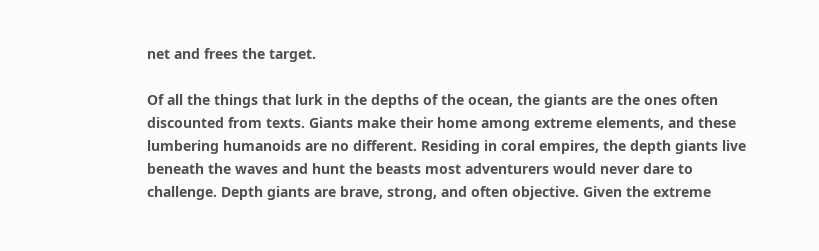net and frees the target.

Of all the things that lurk in the depths of the ocean, the giants are the ones often discounted from texts. Giants make their home among extreme elements, and these lumbering humanoids are no different. Residing in coral empires, the depth giants live beneath the waves and hunt the beasts most adventurers would never dare to challenge. Depth giants are brave, strong, and often objective. Given the extreme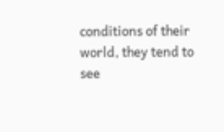conditions of their world, they tend to see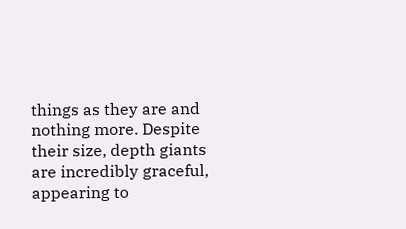things as they are and nothing more. Despite their size, depth giants are incredibly graceful, appearing to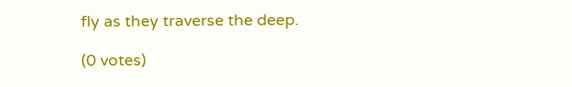fly as they traverse the deep.

(0 votes)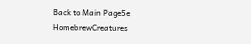Back to Main Page5e HomebrewCreatures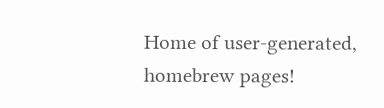Home of user-generated,
homebrew pages!